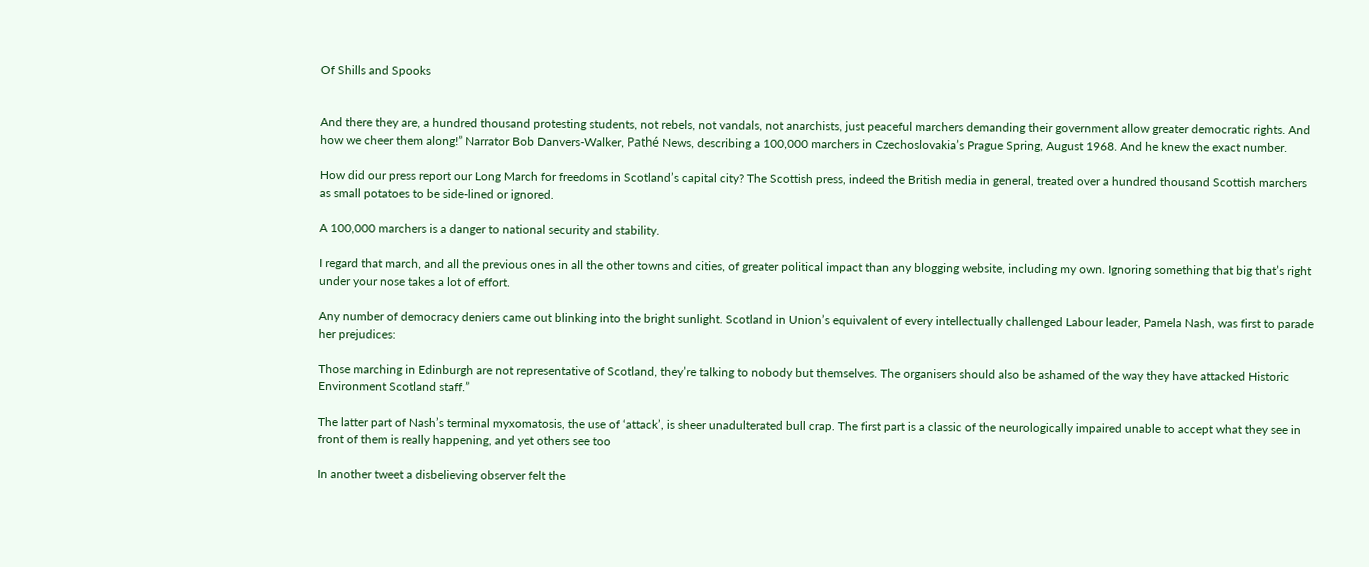Of Shills and Spooks


And there they are, a hundred thousand protesting students, not rebels, not vandals, not anarchists, just peaceful marchers demanding their government allow greater democratic rights. And how we cheer them along!” Narrator Bob Danvers-Walker, Pathé News, describing a 100,000 marchers in Czechoslovakia’s Prague Spring, August 1968. And he knew the exact number.

How did our press report our Long March for freedoms in Scotland’s capital city? The Scottish press, indeed the British media in general, treated over a hundred thousand Scottish marchers as small potatoes to be side-lined or ignored.

A 100,000 marchers is a danger to national security and stability.

I regard that march, and all the previous ones in all the other towns and cities, of greater political impact than any blogging website, including my own. Ignoring something that big that’s right under your nose takes a lot of effort.

Any number of democracy deniers came out blinking into the bright sunlight. Scotland in Union’s equivalent of every intellectually challenged Labour leader, Pamela Nash, was first to parade her prejudices:

Those marching in Edinburgh are not representative of Scotland, they’re talking to nobody but themselves. The organisers should also be ashamed of the way they have attacked Historic Environment Scotland staff.”

The latter part of Nash’s terminal myxomatosis, the use of ‘attack’, is sheer unadulterated bull crap. The first part is a classic of the neurologically impaired unable to accept what they see in front of them is really happening, and yet others see too

In another tweet a disbelieving observer felt the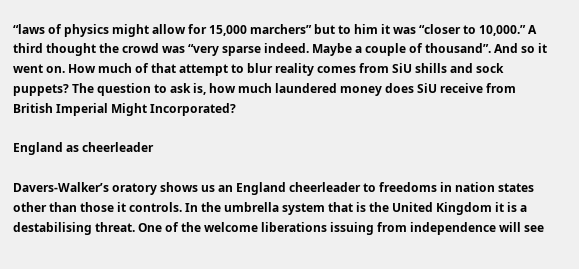“laws of physics might allow for 15,000 marchers” but to him it was “closer to 10,000.” A third thought the crowd was “very sparse indeed. Maybe a couple of thousand”. And so it went on. How much of that attempt to blur reality comes from SiU shills and sock puppets? The question to ask is, how much laundered money does SiU receive from British Imperial Might Incorporated?

England as cheerleader

Davers-Walker’s oratory shows us an England cheerleader to freedoms in nation states other than those it controls. In the umbrella system that is the United Kingdom it is a destabilising threat. One of the welcome liberations issuing from independence will see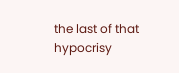the last of that hypocrisy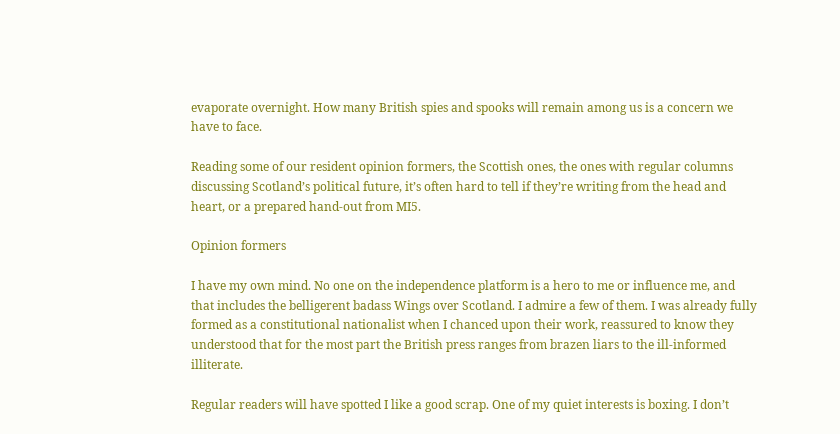evaporate overnight. How many British spies and spooks will remain among us is a concern we have to face.

Reading some of our resident opinion formers, the Scottish ones, the ones with regular columns discussing Scotland’s political future, it’s often hard to tell if they’re writing from the head and heart, or a prepared hand-out from MI5.

Opinion formers

I have my own mind. No one on the independence platform is a hero to me or influence me, and that includes the belligerent badass Wings over Scotland. I admire a few of them. I was already fully formed as a constitutional nationalist when I chanced upon their work, reassured to know they understood that for the most part the British press ranges from brazen liars to the ill-informed illiterate.

Regular readers will have spotted I like a good scrap. One of my quiet interests is boxing. I don’t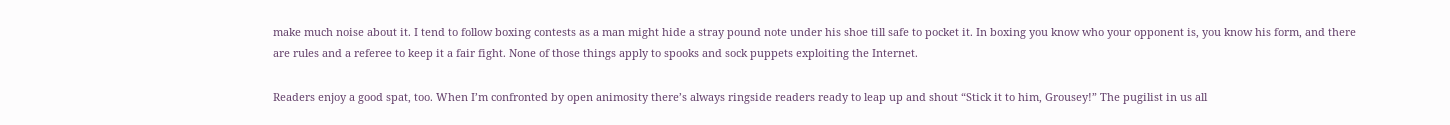make much noise about it. I tend to follow boxing contests as a man might hide a stray pound note under his shoe till safe to pocket it. In boxing you know who your opponent is, you know his form, and there are rules and a referee to keep it a fair fight. None of those things apply to spooks and sock puppets exploiting the Internet.

Readers enjoy a good spat, too. When I’m confronted by open animosity there’s always ringside readers ready to leap up and shout “Stick it to him, Grousey!” The pugilist in us all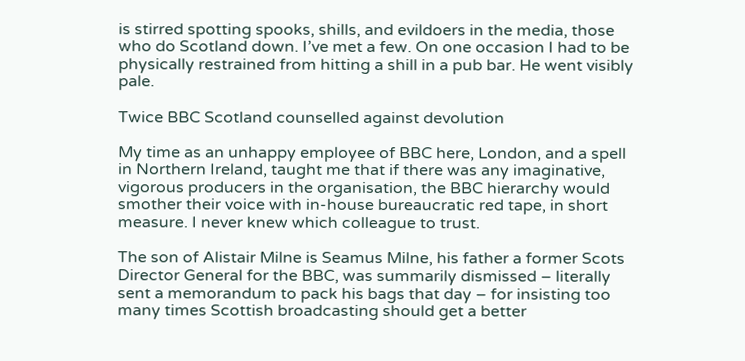is stirred spotting spooks, shills, and evildoers in the media, those who do Scotland down. I’ve met a few. On one occasion I had to be physically restrained from hitting a shill in a pub bar. He went visibly pale.

Twice BBC Scotland counselled against devolution

My time as an unhappy employee of BBC here, London, and a spell in Northern Ireland, taught me that if there was any imaginative, vigorous producers in the organisation, the BBC hierarchy would smother their voice with in-house bureaucratic red tape, in short measure. I never knew which colleague to trust.

The son of Alistair Milne is Seamus Milne, his father a former Scots Director General for the BBC, was summarily dismissed – literally sent a memorandum to pack his bags that day – for insisting too many times Scottish broadcasting should get a better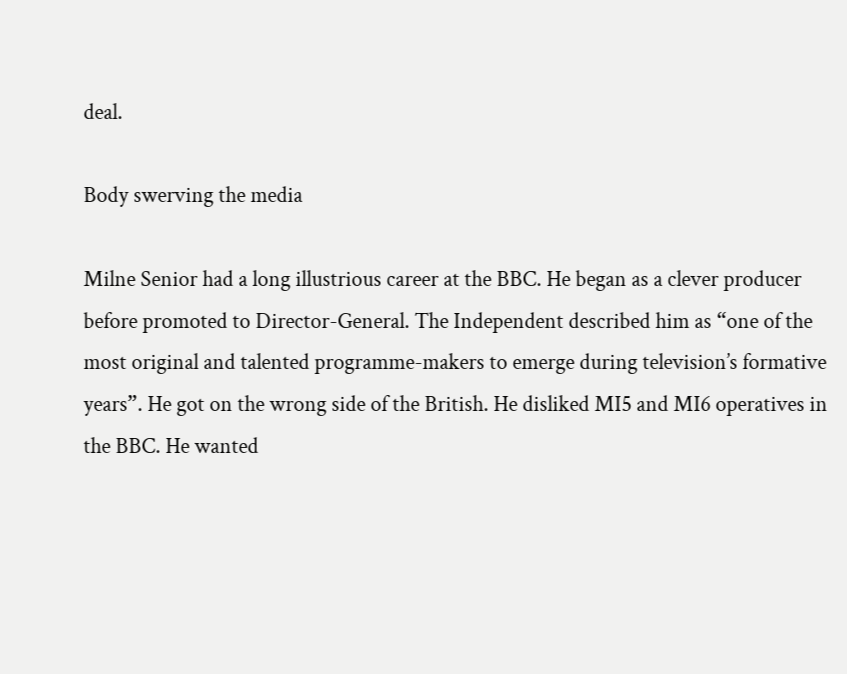deal.

Body swerving the media

Milne Senior had a long illustrious career at the BBC. He began as a clever producer before promoted to Director-General. The Independent described him as “one of the most original and talented programme-makers to emerge during television’s formative years”. He got on the wrong side of the British. He disliked MI5 and MI6 operatives in the BBC. He wanted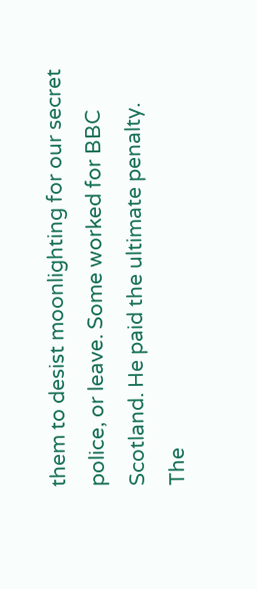them to desist moonlighting for our secret police, or leave. Some worked for BBC Scotland. He paid the ultimate penalty. The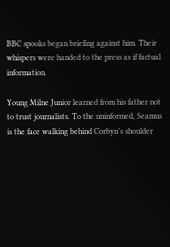BBC spooks began briefing against him. Their whispers were handed to the press as if factual information.

Young Milne Junior learned from his father not to trust journalists. To the uninformed, Seamus is the face walking behind Corbyn’s shoulder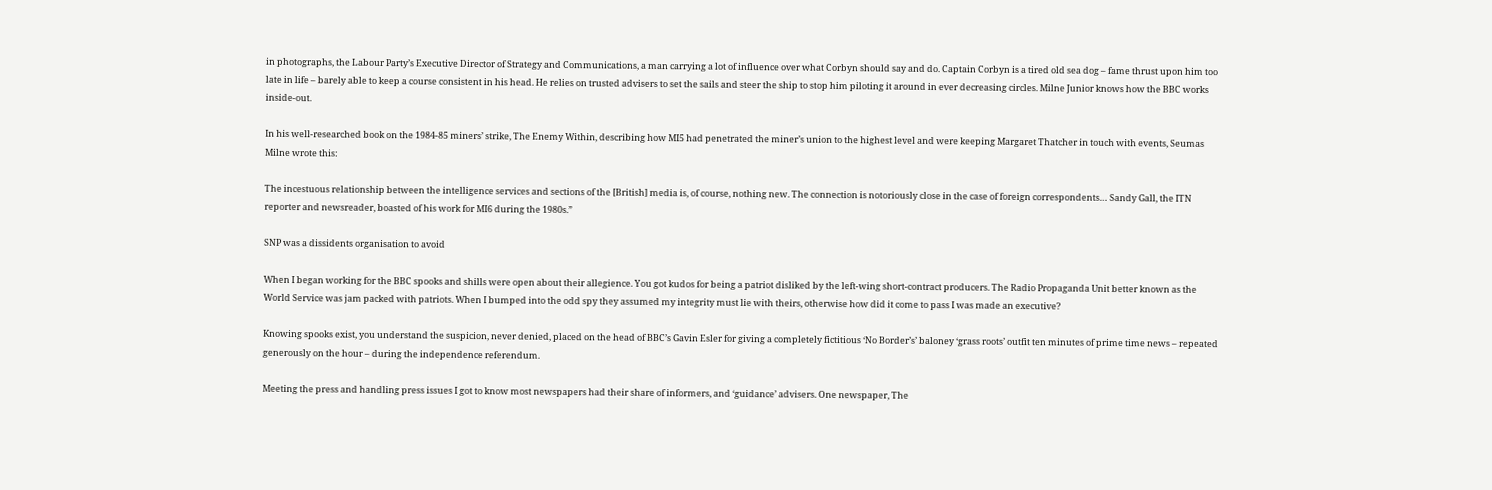in photographs, the Labour Party’s Executive Director of Strategy and Communications, a man carrying a lot of influence over what Corbyn should say and do. Captain Corbyn is a tired old sea dog – fame thrust upon him too late in life – barely able to keep a course consistent in his head. He relies on trusted advisers to set the sails and steer the ship to stop him piloting it around in ever decreasing circles. Milne Junior knows how the BBC works inside-out.

In his well-researched book on the 1984-85 miners’ strike, The Enemy Within, describing how MI5 had penetrated the miner’s union to the highest level and were keeping Margaret Thatcher in touch with events, Seumas Milne wrote this:

The incestuous relationship between the intelligence services and sections of the [British] media is, of course, nothing new. The connection is notoriously close in the case of foreign correspondents… Sandy Gall, the ITN reporter and newsreader, boasted of his work for MI6 during the 1980s.”

SNP was a dissidents organisation to avoid

When I began working for the BBC spooks and shills were open about their allegience. You got kudos for being a patriot disliked by the left-wing short-contract producers. The Radio Propaganda Unit better known as the World Service was jam packed with patriots. When I bumped into the odd spy they assumed my integrity must lie with theirs, otherwise how did it come to pass I was made an executive?

Knowing spooks exist, you understand the suspicion, never denied, placed on the head of BBC’s Gavin Esler for giving a completely fictitious ‘No Border’s’ baloney ‘grass roots’ outfit ten minutes of prime time news – repeated generously on the hour – during the independence referendum.

Meeting the press and handling press issues I got to know most newspapers had their share of informers, and ‘guidance’ advisers. One newspaper, The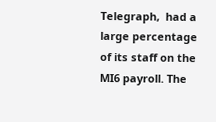Telegraph,  had a large percentage of its staff on the MI6 payroll. The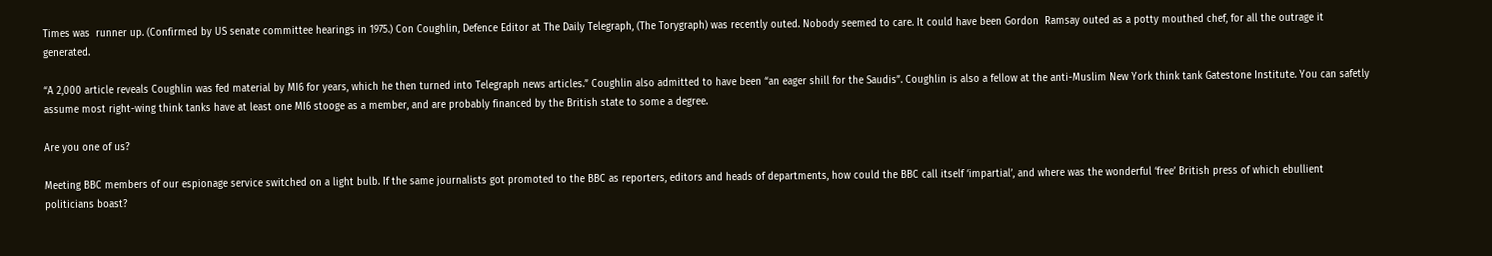Times was  runner up. (Confirmed by US senate committee hearings in 1975.) Con Coughlin, Defence Editor at The Daily Telegraph, (The Torygraph) was recently outed. Nobody seemed to care. It could have been Gordon  Ramsay outed as a potty mouthed chef, for all the outrage it generated.

“A 2,000 article reveals Coughlin was fed material by MI6 for years, which he then turned into Telegraph news articles.” Coughlin also admitted to have been “an eager shill for the Saudis”. Coughlin is also a fellow at the anti-Muslim New York think tank Gatestone Institute. You can safetly assume most right-wing think tanks have at least one MI6 stooge as a member, and are probably financed by the British state to some a degree.

Are you one of us?

Meeting BBC members of our espionage service switched on a light bulb. If the same journalists got promoted to the BBC as reporters, editors and heads of departments, how could the BBC call itself ‘impartial’, and where was the wonderful ‘free’ British press of which ebullient politicians boast?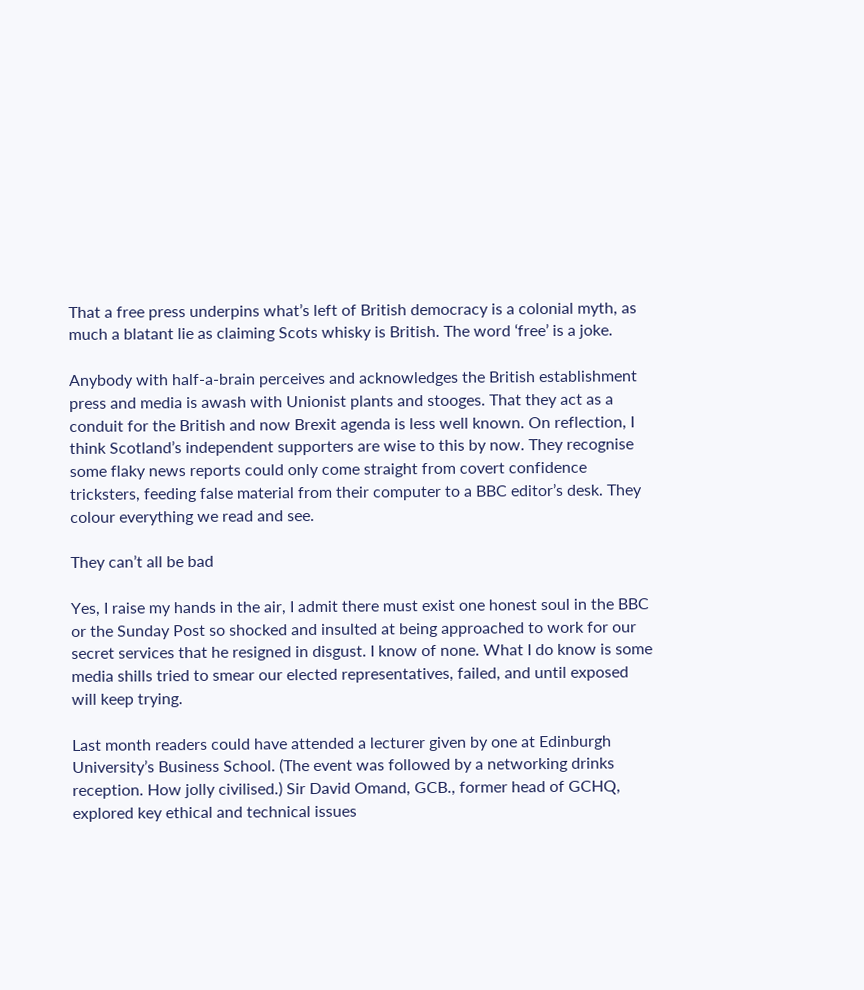That a free press underpins what’s left of British democracy is a colonial myth, as much a blatant lie as claiming Scots whisky is British. The word ‘free’ is a joke.

Anybody with half-a-brain perceives and acknowledges the British establishment press and media is awash with Unionist plants and stooges. That they act as a conduit for the British and now Brexit agenda is less well known. On reflection, I think Scotland’s independent supporters are wise to this by now. They recognise some flaky news reports could only come straight from covert confidence tricksters, feeding false material from their computer to a BBC editor’s desk. They colour everything we read and see.

They can’t all be bad

Yes, I raise my hands in the air, I admit there must exist one honest soul in the BBC or the Sunday Post so shocked and insulted at being approached to work for our secret services that he resigned in disgust. I know of none. What I do know is some media shills tried to smear our elected representatives, failed, and until exposed will keep trying.

Last month readers could have attended a lecturer given by one at Edinburgh University’s Business School. (The event was followed by a networking drinks reception. How jolly civilised.) Sir David Omand, GCB., former head of GCHQ, explored key ethical and technical issues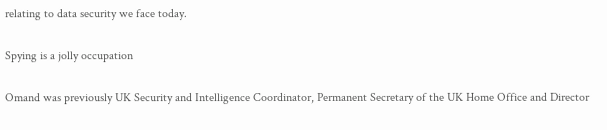relating to data security we face today.

Spying is a jolly occupation

Omand was previously UK Security and Intelligence Coordinator, Permanent Secretary of the UK Home Office and Director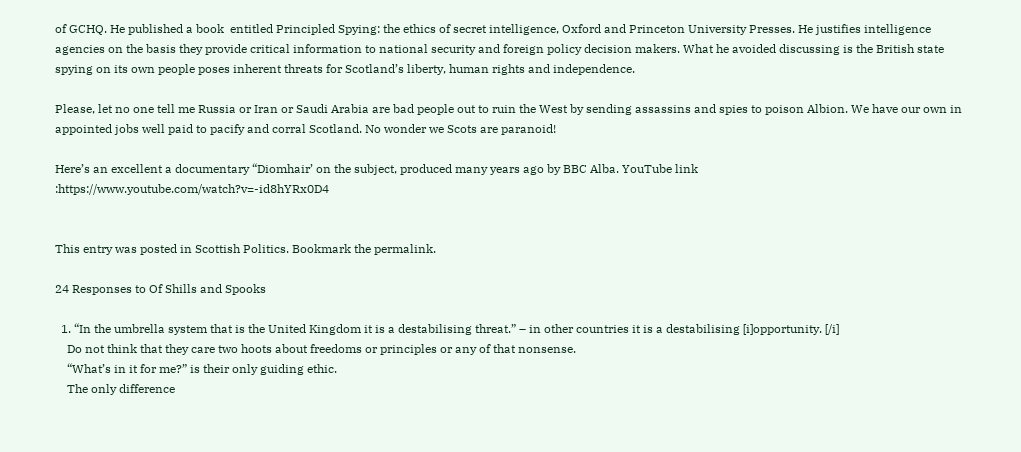of GCHQ. He published a book  entitled Principled Spying: the ethics of secret intelligence, Oxford and Princeton University Presses. He justifies intelligence agencies on the basis they provide critical information to national security and foreign policy decision makers. What he avoided discussing is the British state spying on its own people poses inherent threats for Scotland’s liberty, human rights and independence.

Please, let no one tell me Russia or Iran or Saudi Arabia are bad people out to ruin the West by sending assassins and spies to poison Albion. We have our own in appointed jobs well paid to pacify and corral Scotland. No wonder we Scots are paranoid!

Here’s an excellent a documentary “Diomhair’ on the subject, produced many years ago by BBC Alba. YouTube link :https://www.youtube.com/watch?v=-id8hYRx0D4


This entry was posted in Scottish Politics. Bookmark the permalink.

24 Responses to Of Shills and Spooks

  1. “In the umbrella system that is the United Kingdom it is a destabilising threat.” – in other countries it is a destabilising [i]opportunity. [/i]
    Do not think that they care two hoots about freedoms or principles or any of that nonsense.
    “What’s in it for me?” is their only guiding ethic.
    The only difference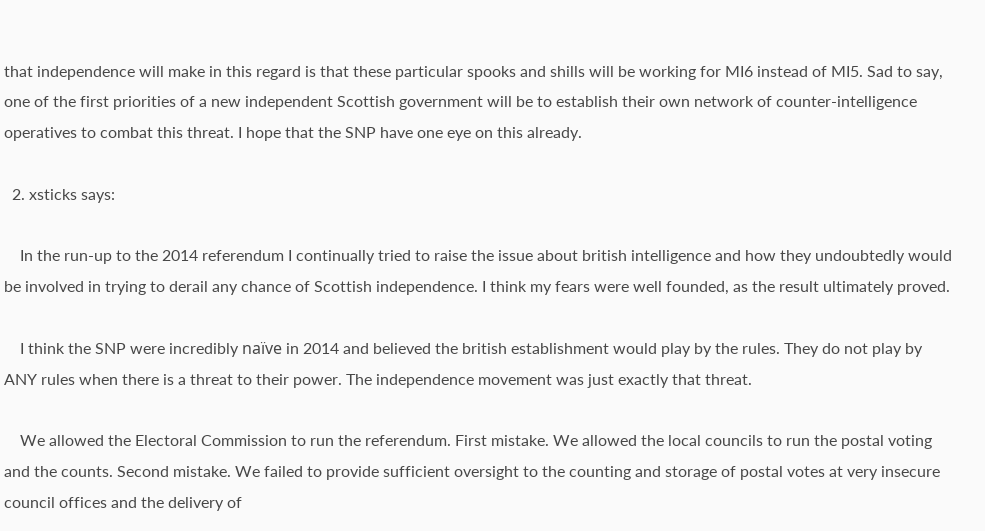that independence will make in this regard is that these particular spooks and shills will be working for MI6 instead of MI5. Sad to say, one of the first priorities of a new independent Scottish government will be to establish their own network of counter-intelligence operatives to combat this threat. I hope that the SNP have one eye on this already.

  2. xsticks says:

    In the run-up to the 2014 referendum I continually tried to raise the issue about british intelligence and how they undoubtedly would be involved in trying to derail any chance of Scottish independence. I think my fears were well founded, as the result ultimately proved.

    I think the SNP were incredibly naïve in 2014 and believed the british establishment would play by the rules. They do not play by ANY rules when there is a threat to their power. The independence movement was just exactly that threat.

    We allowed the Electoral Commission to run the referendum. First mistake. We allowed the local councils to run the postal voting and the counts. Second mistake. We failed to provide sufficient oversight to the counting and storage of postal votes at very insecure council offices and the delivery of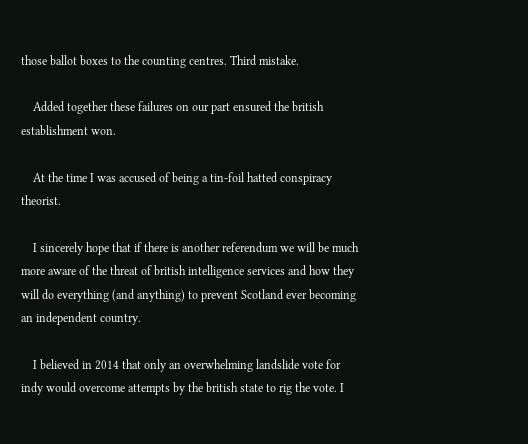those ballot boxes to the counting centres. Third mistake.

    Added together these failures on our part ensured the british establishment won.

    At the time I was accused of being a tin-foil hatted conspiracy theorist.

    I sincerely hope that if there is another referendum we will be much more aware of the threat of british intelligence services and how they will do everything (and anything) to prevent Scotland ever becoming an independent country.

    I believed in 2014 that only an overwhelming landslide vote for indy would overcome attempts by the british state to rig the vote. I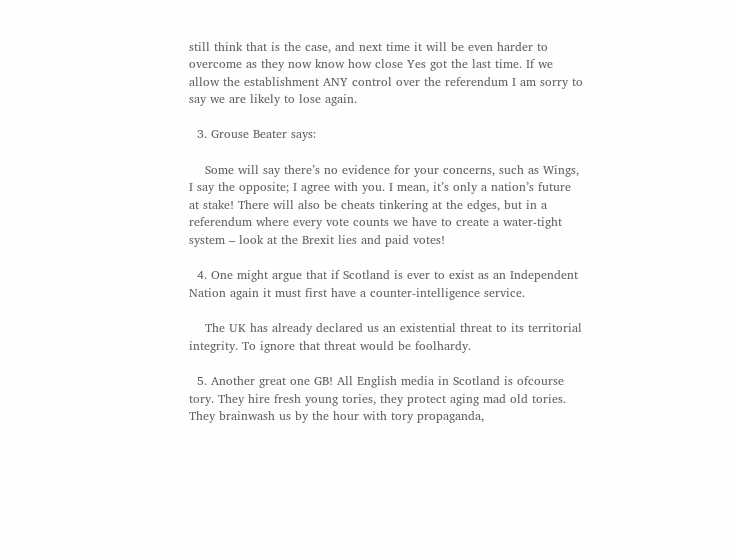still think that is the case, and next time it will be even harder to overcome as they now know how close Yes got the last time. If we allow the establishment ANY control over the referendum I am sorry to say we are likely to lose again.

  3. Grouse Beater says:

    Some will say there’s no evidence for your concerns, such as Wings, I say the opposite; I agree with you. I mean, it’s only a nation’s future at stake! There will also be cheats tinkering at the edges, but in a referendum where every vote counts we have to create a water-tight system – look at the Brexit lies and paid votes!

  4. One might argue that if Scotland is ever to exist as an Independent Nation again it must first have a counter-intelligence service.

    The UK has already declared us an existential threat to its territorial integrity. To ignore that threat would be foolhardy.

  5. Another great one GB! All English media in Scotland is ofcourse tory. They hire fresh young tories, they protect aging mad old tories. They brainwash us by the hour with tory propaganda,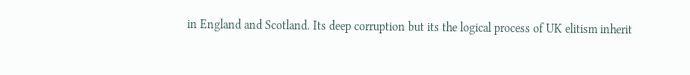in England and Scotland. Its deep corruption but its the logical process of UK elitism inherit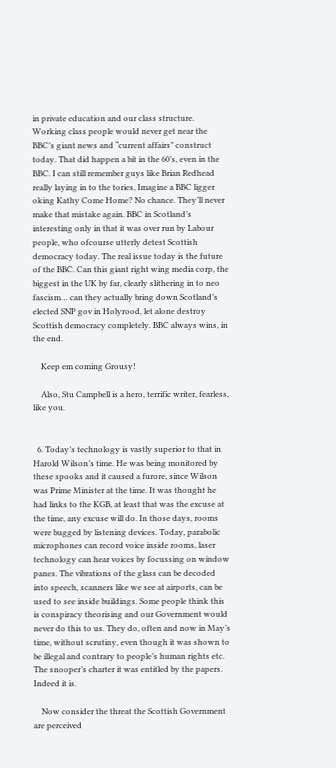in private education and our class structure. Working class people would never get near the BBC’s giant news and “current affairs” construct today. That did happen a bit in the 60’s, even in the BBC. I can still remember guys like Brian Redhead really laying in to the tories, Imagine a BBC ligger oking Kathy Come Home? No chance. They’ll never make that mistake again. BBC in Scotland’s interesting only in that it was over run by Labour people, who ofcourse utterly detest Scottish democracy today. The real issue today is the future of the BBC. Can this giant right wing media corp, the biggest in the UK by far, clearly slithering in to neo fascism… can they actually bring down Scotland’s elected SNP gov in Holyrood, let alone destroy Scottish democracy completely. BBC always wins, in the end.

    Keep em coming Grousy!

    Also, Stu Campbell is a hero, terrific writer, fearless, like you.


  6. Today’s technology is vastly superior to that in Harold Wilson’s time. He was being monitored by these spooks and it caused a furore, since Wilson was Prime Minister at the time. It was thought he had links to the KGB, at least that was the excuse at the time, any excuse will do. In those days, rooms were bugged by listening devices. Today, parabolic microphones can record voice inside rooms, laser technology can hear voices by focussing on window panes. The vibrations of the glass can be decoded into speech, scanners like we see at airports, can be used to see inside buildings. Some people think this is conspiracy theorising and our Government would never do this to us. They do, often and now in May’s time, without scrutiny, even though it was shown to be illegal and contrary to people’s human rights etc. The snooper’s charter it was entitled by the papers. Indeed it is.

    Now consider the threat the Scottish Government are perceived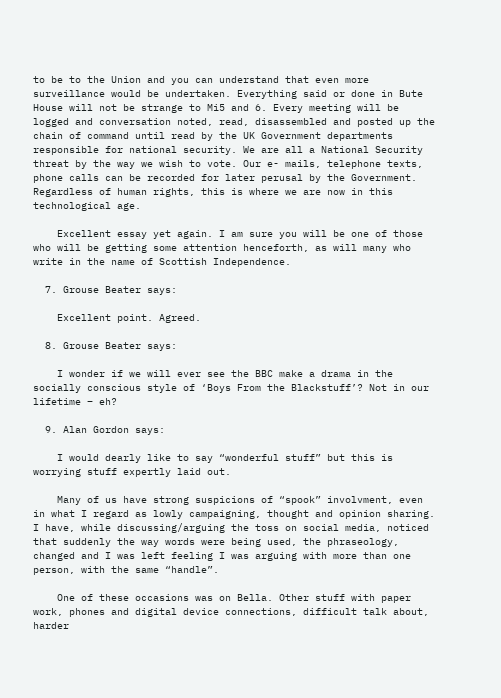to be to the Union and you can understand that even more surveillance would be undertaken. Everything said or done in Bute House will not be strange to Mi5 and 6. Every meeting will be logged and conversation noted, read, disassembled and posted up the chain of command until read by the UK Government departments responsible for national security. We are all a National Security threat by the way we wish to vote. Our e- mails, telephone texts, phone calls can be recorded for later perusal by the Government. Regardless of human rights, this is where we are now in this technological age.

    Excellent essay yet again. I am sure you will be one of those who will be getting some attention henceforth, as will many who write in the name of Scottish Independence.

  7. Grouse Beater says:

    Excellent point. Agreed.

  8. Grouse Beater says:

    I wonder if we will ever see the BBC make a drama in the socially conscious style of ‘Boys From the Blackstuff’? Not in our lifetime – eh?

  9. Alan Gordon says:

    I would dearly like to say “wonderful stuff” but this is worrying stuff expertly laid out.

    Many of us have strong suspicions of “spook” involvment, even in what I regard as lowly campaigning, thought and opinion sharing. I have, while discussing/arguing the toss on social media, noticed that suddenly the way words were being used, the phraseology, changed and I was left feeling I was arguing with more than one person, with the same “handle”.

    One of these occasions was on Bella. Other stuff with paper work, phones and digital device connections, difficult talk about, harder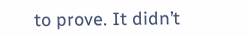to prove. It didn’t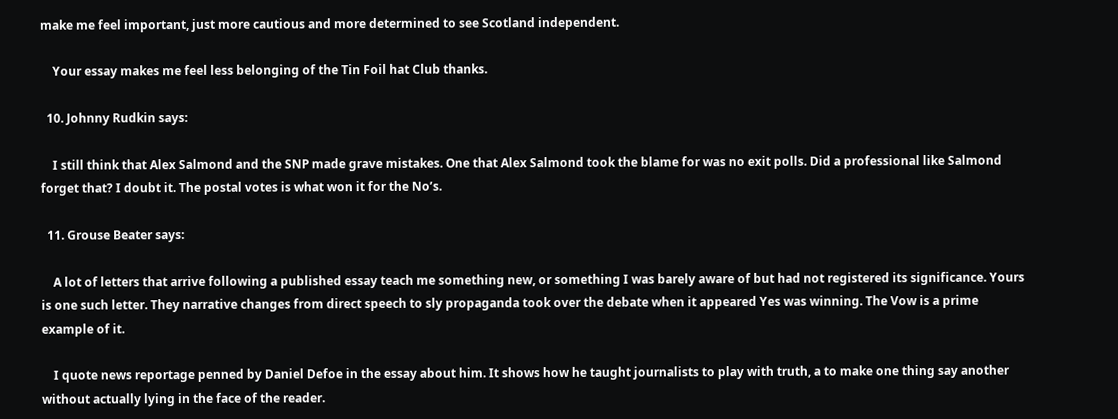make me feel important, just more cautious and more determined to see Scotland independent.

    Your essay makes me feel less belonging of the Tin Foil hat Club thanks.

  10. Johnny Rudkin says:

    I still think that Alex Salmond and the SNP made grave mistakes. One that Alex Salmond took the blame for was no exit polls. Did a professional like Salmond forget that? I doubt it. The postal votes is what won it for the No’s.

  11. Grouse Beater says:

    A lot of letters that arrive following a published essay teach me something new, or something I was barely aware of but had not registered its significance. Yours is one such letter. They narrative changes from direct speech to sly propaganda took over the debate when it appeared Yes was winning. The Vow is a prime example of it.

    I quote news reportage penned by Daniel Defoe in the essay about him. It shows how he taught journalists to play with truth, a to make one thing say another without actually lying in the face of the reader.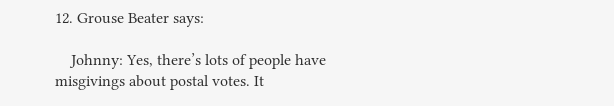12. Grouse Beater says:

    Johnny: Yes, there’s lots of people have misgivings about postal votes. It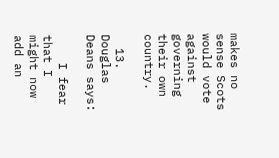makes no sense Scots would vote against governing their own country.

  13. Douglas Deans says:

    I fear that I might now add an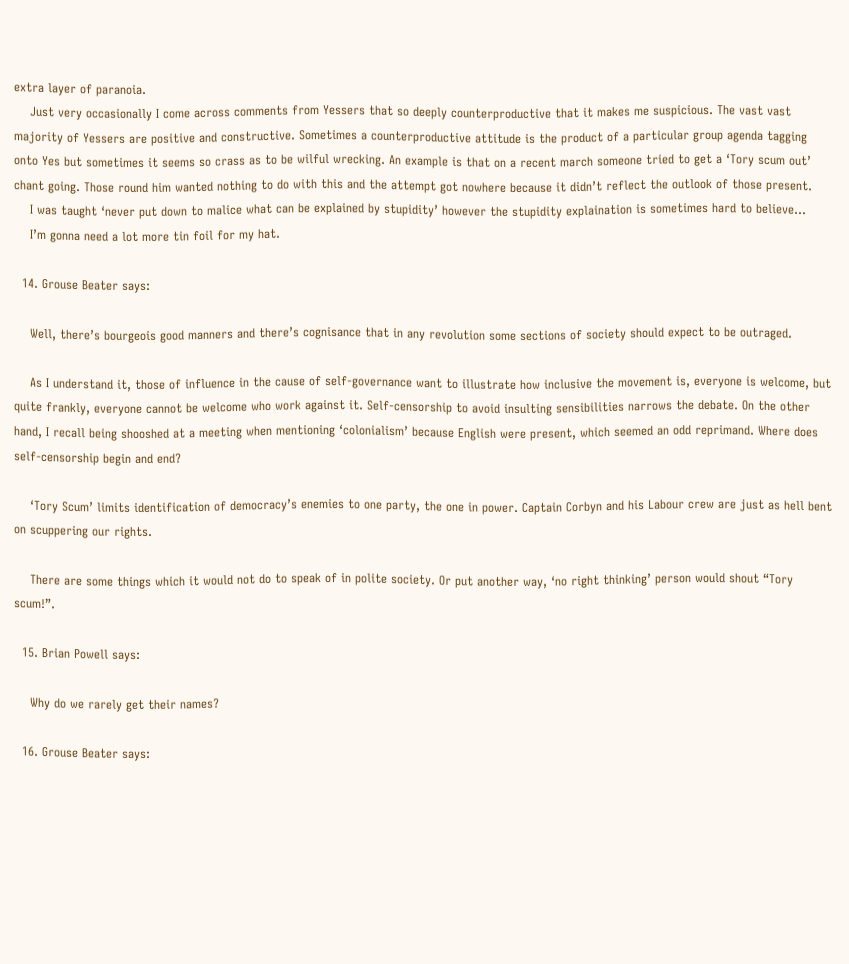extra layer of paranoia.
    Just very occasionally I come across comments from Yessers that so deeply counterproductive that it makes me suspicious. The vast vast majority of Yessers are positive and constructive. Sometimes a counterproductive attitude is the product of a particular group agenda tagging onto Yes but sometimes it seems so crass as to be wilful wrecking. An example is that on a recent march someone tried to get a ‘Tory scum out’ chant going. Those round him wanted nothing to do with this and the attempt got nowhere because it didn’t reflect the outlook of those present.
    I was taught ‘never put down to malice what can be explained by stupidity’ however the stupidity explaination is sometimes hard to believe…
    I’m gonna need a lot more tin foil for my hat.

  14. Grouse Beater says:

    Well, there’s bourgeois good manners and there’s cognisance that in any revolution some sections of society should expect to be outraged.

    As I understand it, those of influence in the cause of self-governance want to illustrate how inclusive the movement is, everyone is welcome, but quite frankly, everyone cannot be welcome who work against it. Self-censorship to avoid insulting sensibilities narrows the debate. On the other hand, I recall being shooshed at a meeting when mentioning ‘colonialism’ because English were present, which seemed an odd reprimand. Where does self-censorship begin and end?

    ‘Tory Scum’ limits identification of democracy’s enemies to one party, the one in power. Captain Corbyn and his Labour crew are just as hell bent on scuppering our rights.

    There are some things which it would not do to speak of in polite society. Or put another way, ‘no right thinking’ person would shout “Tory scum!”.

  15. Brian Powell says:

    Why do we rarely get their names?

  16. Grouse Beater says: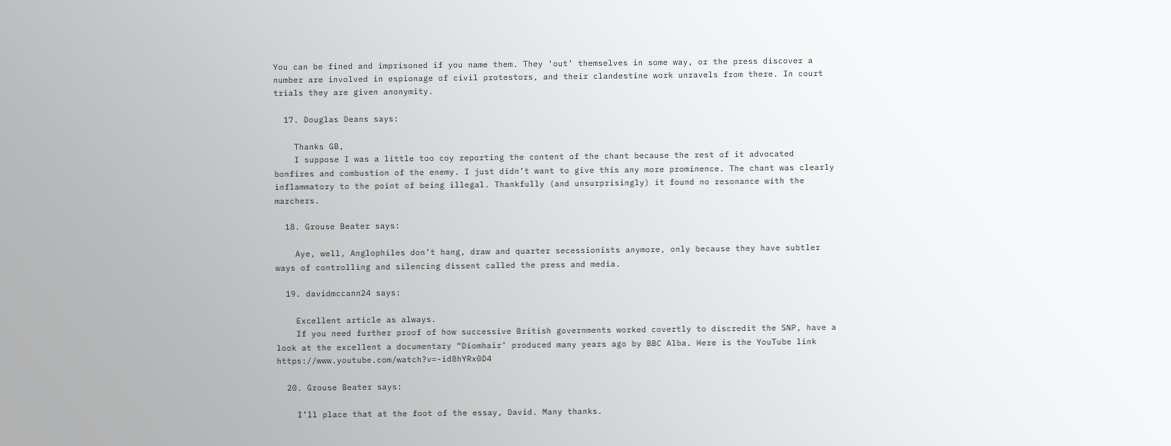You can be fined and imprisoned if you name them. They ‘out’ themselves in some way, or the press discover a number are involved in espionage of civil protestors, and their clandestine work unravels from there. In court trials they are given anonymity.

  17. Douglas Deans says:

    Thanks GB,
    I suppose I was a little too coy reporting the content of the chant because the rest of it advocated bonfires and combustion of the enemy. I just didn’t want to give this any more prominence. The chant was clearly inflammatory to the point of being illegal. Thankfully (and unsurprisingly) it found no resonance with the marchers.

  18. Grouse Beater says:

    Aye, well, Anglophiles don’t hang, draw and quarter secessionists anymore, only because they have subtler ways of controlling and silencing dissent called the press and media.

  19. davidmccann24 says:

    Excellent article as always.
    If you need further proof of how successive British governments worked covertly to discredit the SNP, have a look at the excellent a documentary “Diomhair’ produced many years ago by BBC Alba. Here is the YouTube link https://www.youtube.com/watch?v=-id8hYRx0D4

  20. Grouse Beater says:

    I’ll place that at the foot of the essay, David. Many thanks.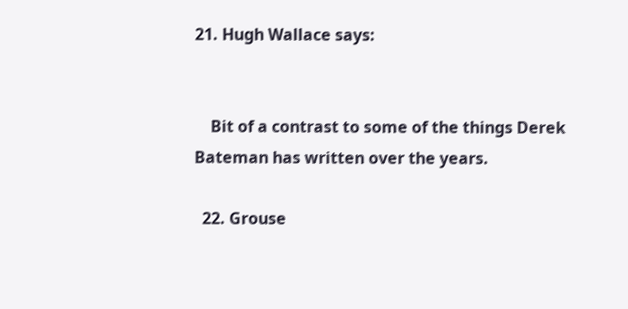21. Hugh Wallace says:


    Bit of a contrast to some of the things Derek Bateman has written over the years.

  22. Grouse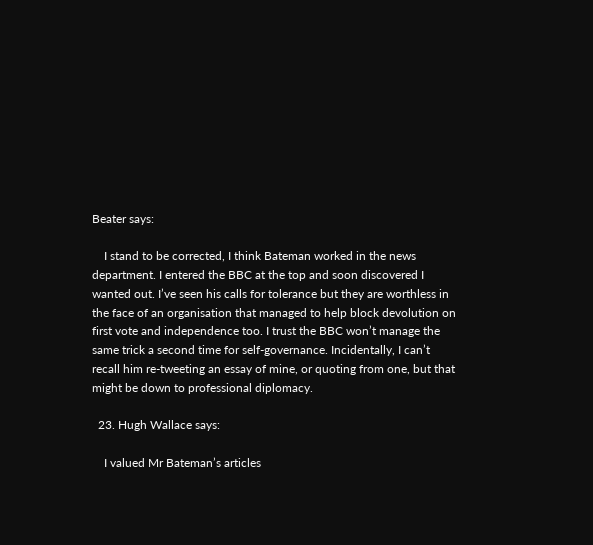Beater says:

    I stand to be corrected, I think Bateman worked in the news department. I entered the BBC at the top and soon discovered I wanted out. I’ve seen his calls for tolerance but they are worthless in the face of an organisation that managed to help block devolution on first vote and independence too. I trust the BBC won’t manage the same trick a second time for self-governance. Incidentally, I can’t recall him re-tweeting an essay of mine, or quoting from one, but that might be down to professional diplomacy.

  23. Hugh Wallace says:

    I valued Mr Bateman’s articles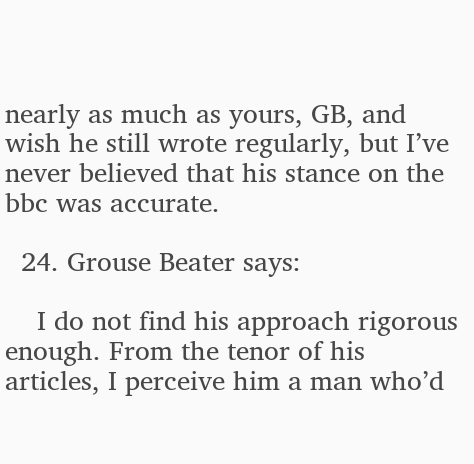nearly as much as yours, GB, and wish he still wrote regularly, but I’ve never believed that his stance on the bbc was accurate.

  24. Grouse Beater says:

    I do not find his approach rigorous enough. From the tenor of his articles, I perceive him a man who’d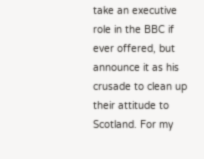take an executive role in the BBC if ever offered, but announce it as his crusade to clean up their attitude to Scotland. For my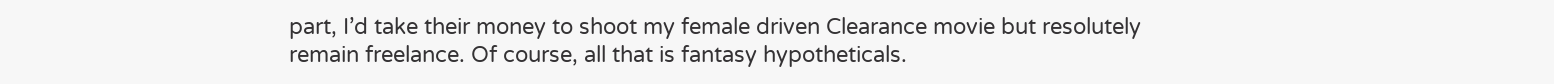part, I’d take their money to shoot my female driven Clearance movie but resolutely remain freelance. Of course, all that is fantasy hypotheticals.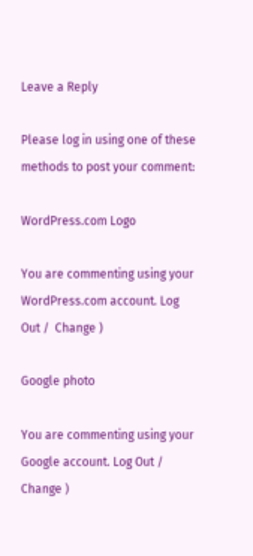Leave a Reply

Please log in using one of these methods to post your comment:

WordPress.com Logo

You are commenting using your WordPress.com account. Log Out /  Change )

Google photo

You are commenting using your Google account. Log Out /  Change )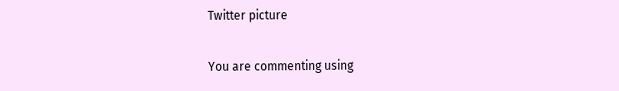Twitter picture

You are commenting using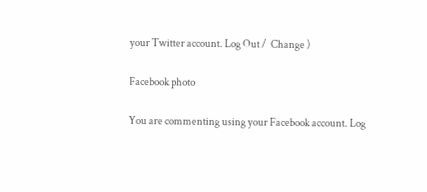your Twitter account. Log Out /  Change )

Facebook photo

You are commenting using your Facebook account. Log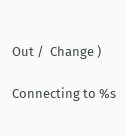Out /  Change )

Connecting to %s